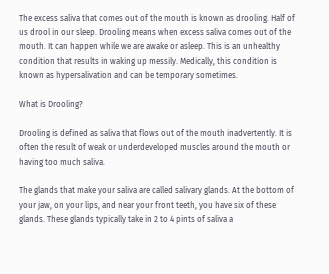The excess saliva that comes out of the mouth is known as drooling. Half of us drool in our sleep. Drooling means when excess saliva comes out of the mouth. It can happen while we are awake or asleep. This is an unhealthy condition that results in waking up messily. Medically, this condition is known as hypersalivation and can be temporary sometimes.

What is Drooling?

Drooling is defined as saliva that flows out of the mouth inadvertently. It is often the result of weak or underdeveloped muscles around the mouth or having too much saliva.

The glands that make your saliva are called salivary glands. At the bottom of your jaw, on your lips, and near your front teeth, you have six of these glands. These glands typically take in 2 to 4 pints of saliva a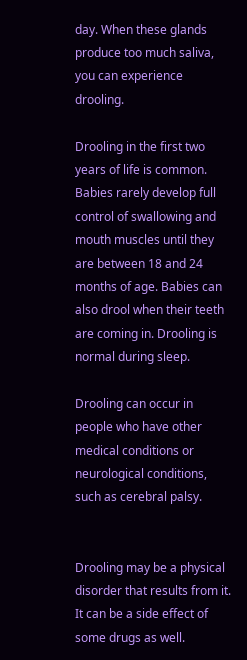day. When these glands produce too much saliva, you can experience drooling.

Drooling in the first two years of life is common. Babies rarely develop full control of swallowing and mouth muscles until they are between 18 and 24 months of age. Babies can also drool when their teeth are coming in. Drooling is normal during sleep.

Drooling can occur in people who have other medical conditions or neurological conditions, such as cerebral palsy.


Drooling may be a physical disorder that results from it. It can be a side effect of some drugs as well.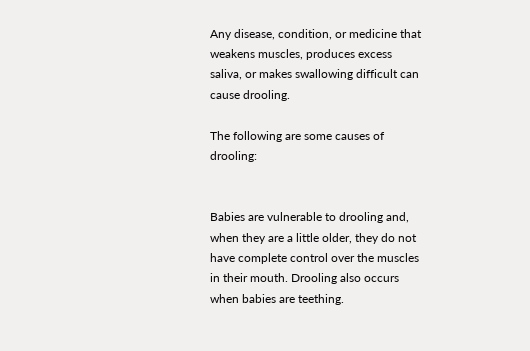Any disease, condition, or medicine that weakens muscles, produces excess saliva, or makes swallowing difficult can cause drooling.

The following are some causes of drooling:


Babies are vulnerable to drooling and, when they are a little older, they do not have complete control over the muscles in their mouth. Drooling also occurs when babies are teething.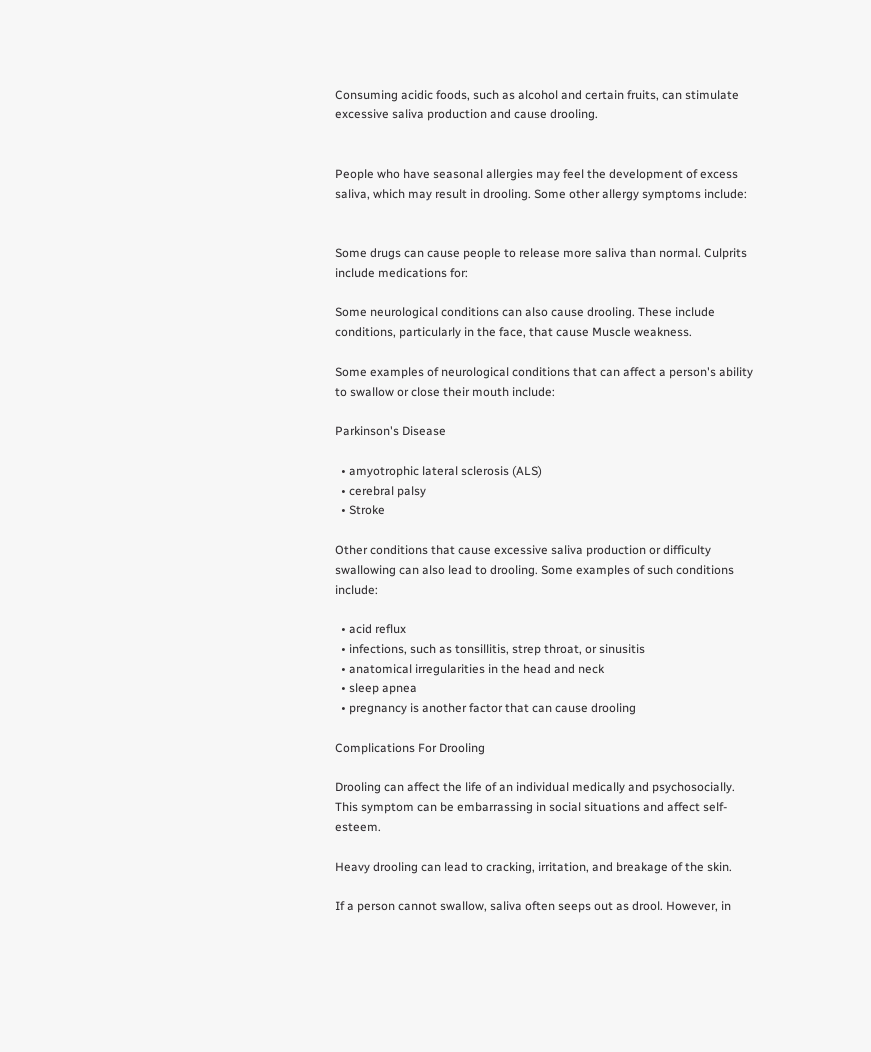Consuming acidic foods, such as alcohol and certain fruits, can stimulate excessive saliva production and cause drooling.


People who have seasonal allergies may feel the development of excess saliva, which may result in drooling. Some other allergy symptoms include:


Some drugs can cause people to release more saliva than normal. Culprits include medications for:

Some neurological conditions can also cause drooling. These include conditions, particularly in the face, that cause Muscle weakness.

Some examples of neurological conditions that can affect a person's ability to swallow or close their mouth include:

Parkinson's Disease

  • amyotrophic lateral sclerosis (ALS)
  • cerebral palsy
  • Stroke

Other conditions that cause excessive saliva production or difficulty swallowing can also lead to drooling. Some examples of such conditions include:

  • acid reflux
  • infections, such as tonsillitis, strep throat, or sinusitis
  • anatomical irregularities in the head and neck
  • sleep apnea
  • pregnancy is another factor that can cause drooling

Complications For Drooling

Drooling can affect the life of an individual medically and psychosocially. This symptom can be embarrassing in social situations and affect self-esteem.

Heavy drooling can lead to cracking, irritation, and breakage of the skin.

If a person cannot swallow, saliva often seeps out as drool. However, in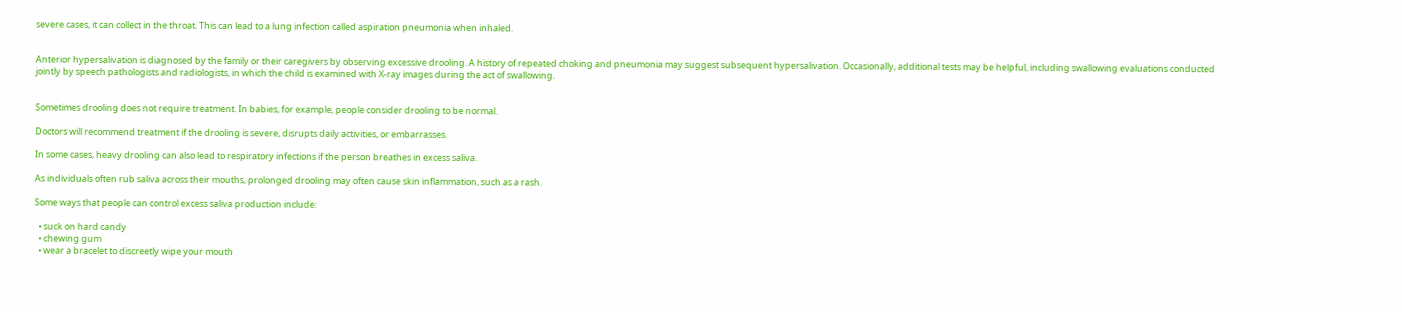severe cases, it can collect in the throat. This can lead to a lung infection called aspiration pneumonia when inhaled.


Anterior hypersalivation is diagnosed by the family or their caregivers by observing excessive drooling. A history of repeated choking and pneumonia may suggest subsequent hypersalivation. Occasionally, additional tests may be helpful, including swallowing evaluations conducted jointly by speech pathologists and radiologists, in which the child is examined with X-ray images during the act of swallowing.


Sometimes drooling does not require treatment. In babies, for example, people consider drooling to be normal.

Doctors will recommend treatment if the drooling is severe, disrupts daily activities, or embarrasses.

In some cases, heavy drooling can also lead to respiratory infections if the person breathes in excess saliva.

As individuals often rub saliva across their mouths, prolonged drooling may often cause skin inflammation, such as a rash.

Some ways that people can control excess saliva production include:

  • suck on hard candy
  • chewing gum
  • wear a bracelet to discreetly wipe your mouth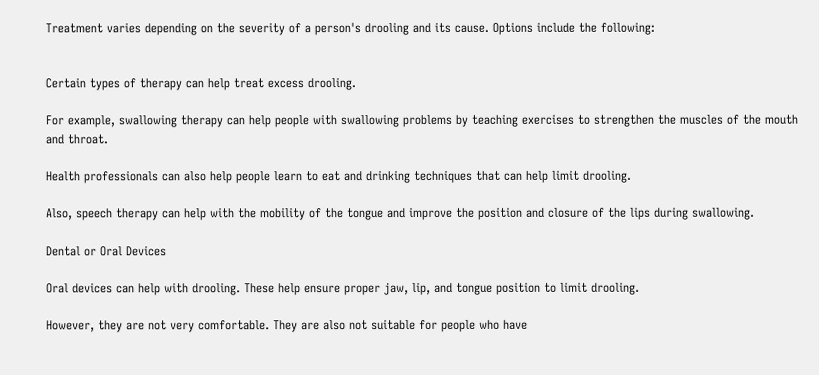Treatment varies depending on the severity of a person's drooling and its cause. Options include the following:


Certain types of therapy can help treat excess drooling.

For example, swallowing therapy can help people with swallowing problems by teaching exercises to strengthen the muscles of the mouth and throat.

Health professionals can also help people learn to eat and drinking techniques that can help limit drooling.

Also, speech therapy can help with the mobility of the tongue and improve the position and closure of the lips during swallowing.

Dental or Oral Devices

Oral devices can help with drooling. These help ensure proper jaw, lip, and tongue position to limit drooling.

However, they are not very comfortable. They are also not suitable for people who have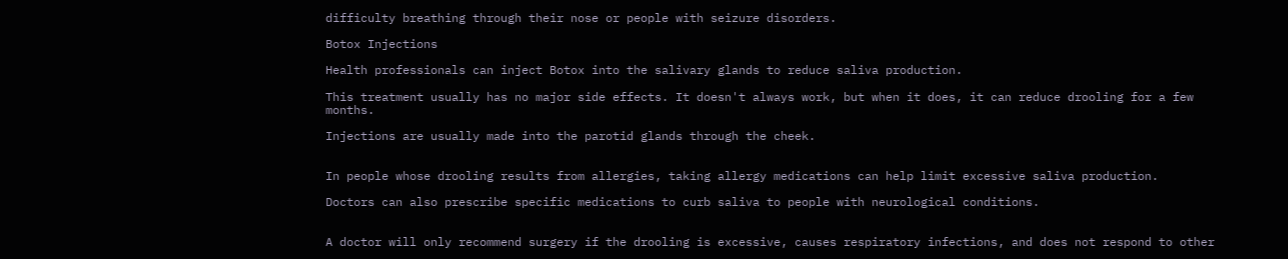difficulty breathing through their nose or people with seizure disorders.

Botox Injections

Health professionals can inject Botox into the salivary glands to reduce saliva production.

This treatment usually has no major side effects. It doesn't always work, but when it does, it can reduce drooling for a few months.

Injections are usually made into the parotid glands through the cheek.


In people whose drooling results from allergies, taking allergy medications can help limit excessive saliva production.

Doctors can also prescribe specific medications to curb saliva to people with neurological conditions.


A doctor will only recommend surgery if the drooling is excessive, causes respiratory infections, and does not respond to other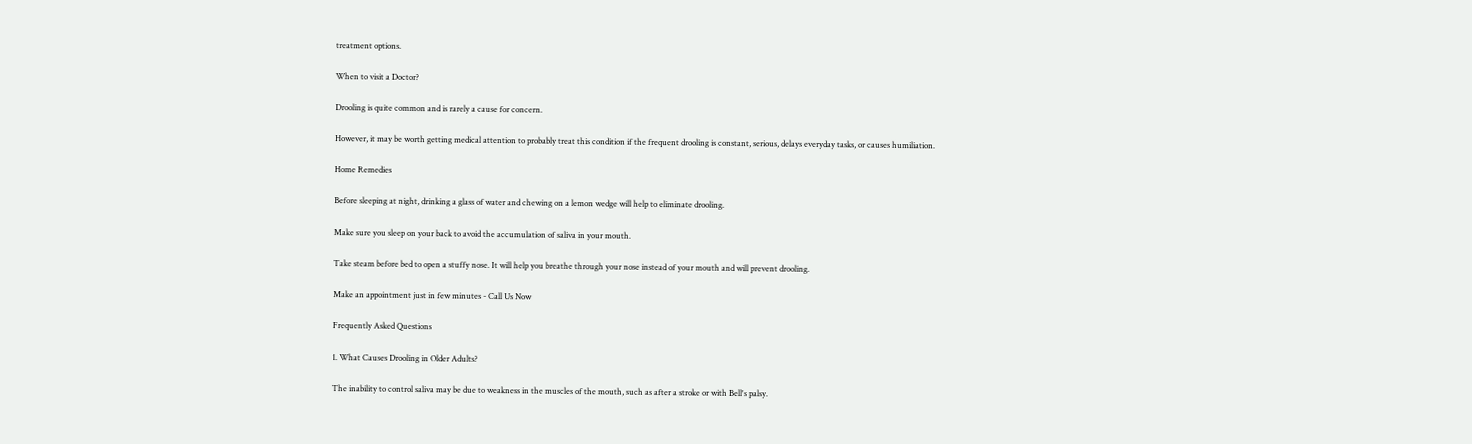treatment options.

When to visit a Doctor?

Drooling is quite common and is rarely a cause for concern.

However, it may be worth getting medical attention to probably treat this condition if the frequent drooling is constant, serious, delays everyday tasks, or causes humiliation.

Home Remedies

Before sleeping at night, drinking a glass of water and chewing on a lemon wedge will help to eliminate drooling.

Make sure you sleep on your back to avoid the accumulation of saliva in your mouth.

Take steam before bed to open a stuffy nose. It will help you breathe through your nose instead of your mouth and will prevent drooling.

Make an appointment just in few minutes - Call Us Now

Frequently Asked Questions

1. What Causes Drooling in Older Adults?

The inability to control saliva may be due to weakness in the muscles of the mouth, such as after a stroke or with Bell's palsy.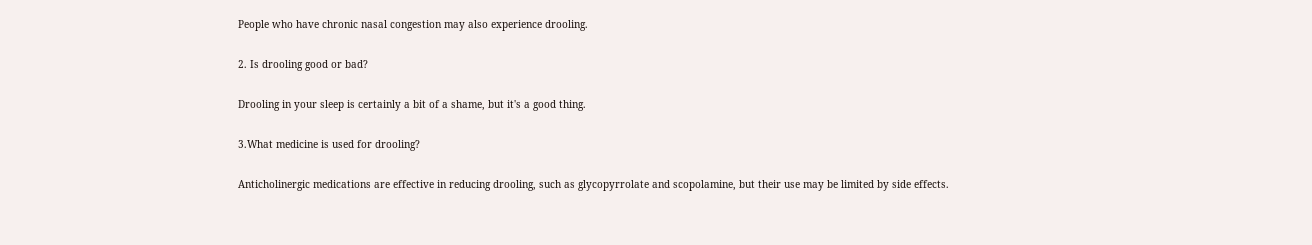People who have chronic nasal congestion may also experience drooling.

2. Is drooling good or bad?

Drooling in your sleep is certainly a bit of a shame, but it's a good thing.

3.What medicine is used for drooling?

Anticholinergic medications are effective in reducing drooling, such as glycopyrrolate and scopolamine, but their use may be limited by side effects.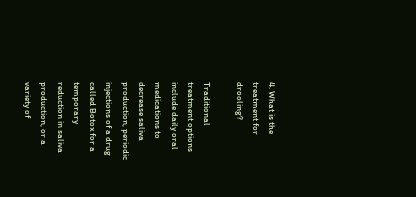4. What is the treatment for drooling?

Traditional treatment options include daily oral medications to decrease saliva production, periodic injections of a drug called Botox for a temporary reduction in saliva production, or a variety of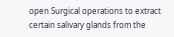open Surgical operations to extract certain salivary glands from the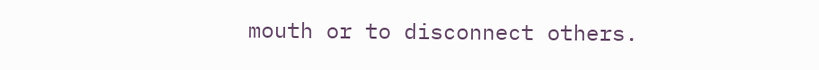mouth or to disconnect others.